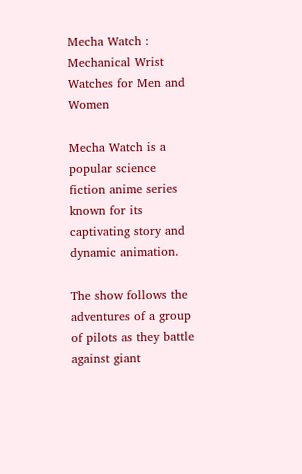Mecha Watch : Mechanical Wrist Watches for Men and Women

Mecha Watch is a popular science fiction anime series known for its captivating story and dynamic animation.

The show follows the adventures of a group of pilots as they battle against giant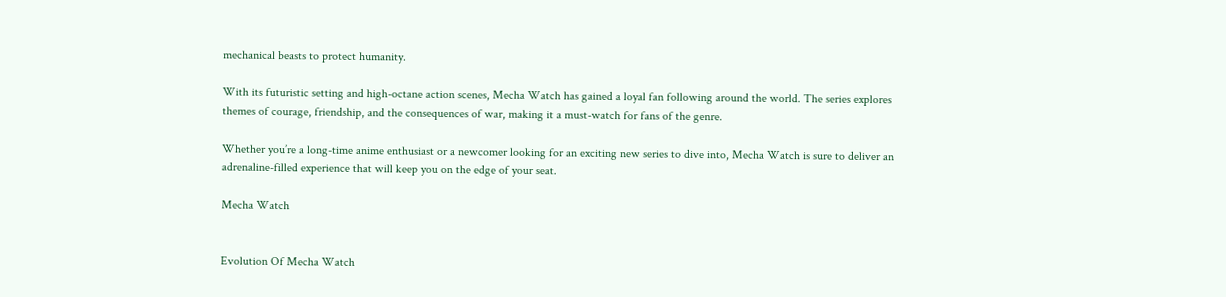mechanical beasts to protect humanity.

With its futuristic setting and high-octane action scenes, Mecha Watch has gained a loyal fan following around the world. The series explores themes of courage, friendship, and the consequences of war, making it a must-watch for fans of the genre.

Whether you’re a long-time anime enthusiast or a newcomer looking for an exciting new series to dive into, Mecha Watch is sure to deliver an adrenaline-filled experience that will keep you on the edge of your seat.

Mecha Watch


Evolution Of Mecha Watch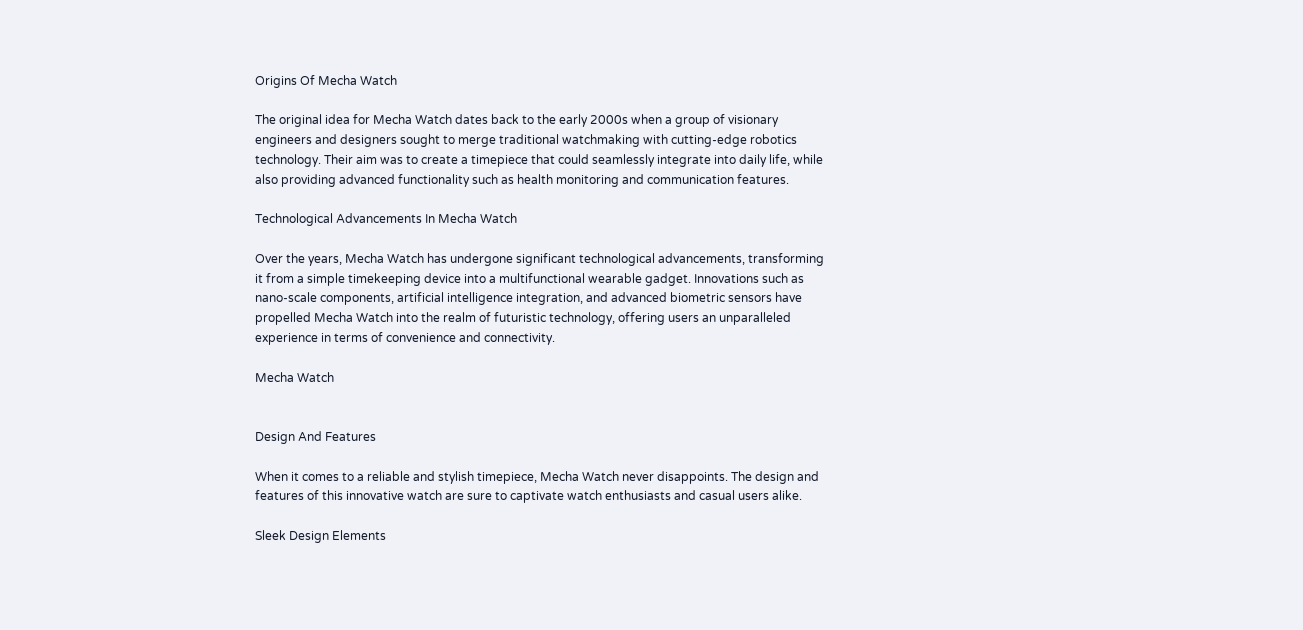Origins Of Mecha Watch

The original idea for Mecha Watch dates back to the early 2000s when a group of visionary engineers and designers sought to merge traditional watchmaking with cutting-edge robotics technology. Their aim was to create a timepiece that could seamlessly integrate into daily life, while also providing advanced functionality such as health monitoring and communication features.

Technological Advancements In Mecha Watch

Over the years, Mecha Watch has undergone significant technological advancements, transforming it from a simple timekeeping device into a multifunctional wearable gadget. Innovations such as nano-scale components, artificial intelligence integration, and advanced biometric sensors have propelled Mecha Watch into the realm of futuristic technology, offering users an unparalleled experience in terms of convenience and connectivity.

Mecha Watch


Design And Features

When it comes to a reliable and stylish timepiece, Mecha Watch never disappoints. The design and features of this innovative watch are sure to captivate watch enthusiasts and casual users alike.

Sleek Design Elements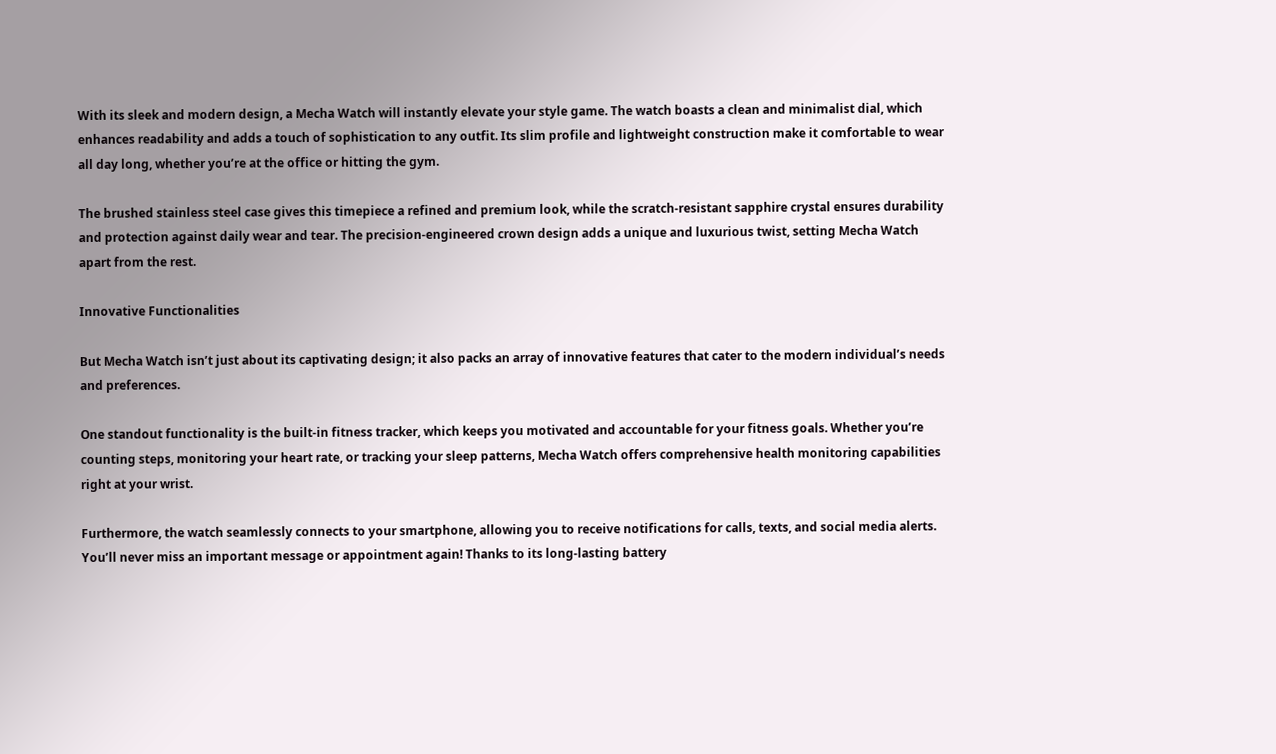With its sleek and modern design, a Mecha Watch will instantly elevate your style game. The watch boasts a clean and minimalist dial, which enhances readability and adds a touch of sophistication to any outfit. Its slim profile and lightweight construction make it comfortable to wear all day long, whether you’re at the office or hitting the gym.

The brushed stainless steel case gives this timepiece a refined and premium look, while the scratch-resistant sapphire crystal ensures durability and protection against daily wear and tear. The precision-engineered crown design adds a unique and luxurious twist, setting Mecha Watch apart from the rest.

Innovative Functionalities

But Mecha Watch isn’t just about its captivating design; it also packs an array of innovative features that cater to the modern individual’s needs and preferences.

One standout functionality is the built-in fitness tracker, which keeps you motivated and accountable for your fitness goals. Whether you’re counting steps, monitoring your heart rate, or tracking your sleep patterns, Mecha Watch offers comprehensive health monitoring capabilities right at your wrist.

Furthermore, the watch seamlessly connects to your smartphone, allowing you to receive notifications for calls, texts, and social media alerts. You’ll never miss an important message or appointment again! Thanks to its long-lasting battery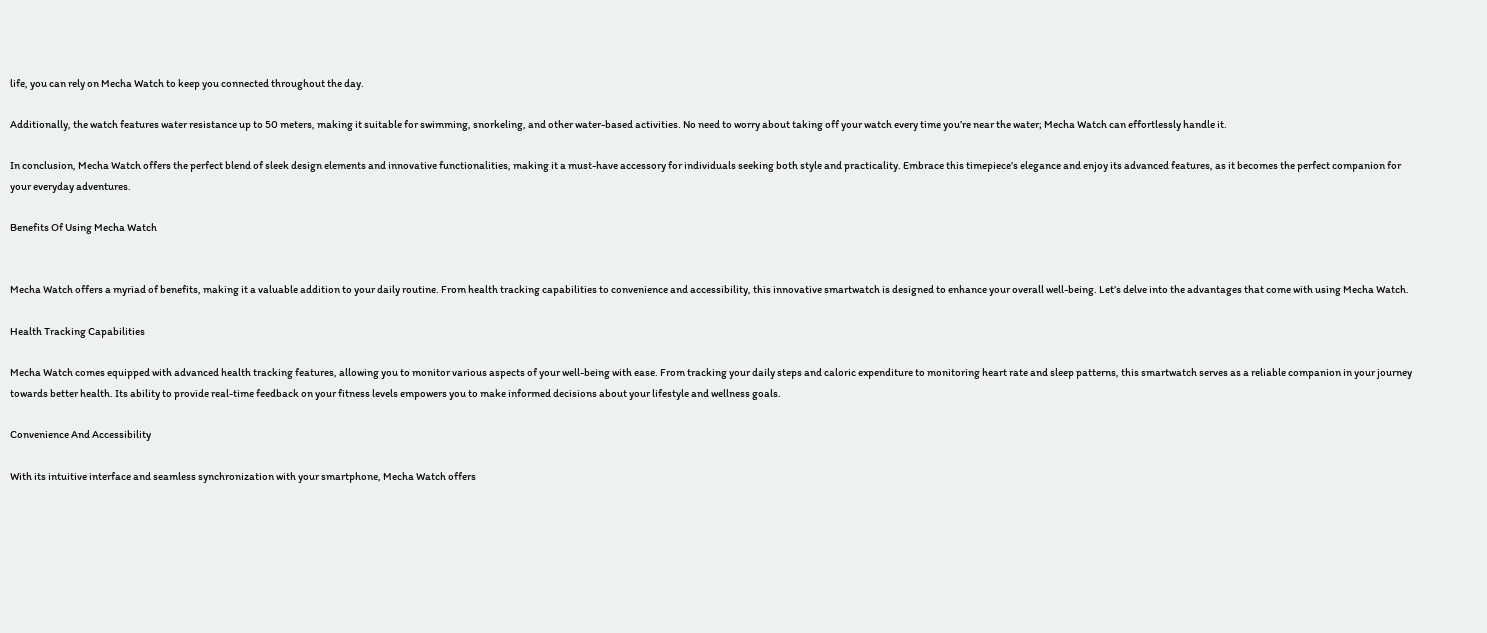life, you can rely on Mecha Watch to keep you connected throughout the day.

Additionally, the watch features water resistance up to 50 meters, making it suitable for swimming, snorkeling, and other water-based activities. No need to worry about taking off your watch every time you’re near the water; Mecha Watch can effortlessly handle it.

In conclusion, Mecha Watch offers the perfect blend of sleek design elements and innovative functionalities, making it a must-have accessory for individuals seeking both style and practicality. Embrace this timepiece’s elegance and enjoy its advanced features, as it becomes the perfect companion for your everyday adventures.

Benefits Of Using Mecha Watch


Mecha Watch offers a myriad of benefits, making it a valuable addition to your daily routine. From health tracking capabilities to convenience and accessibility, this innovative smartwatch is designed to enhance your overall well-being. Let’s delve into the advantages that come with using Mecha Watch.

Health Tracking Capabilities

Mecha Watch comes equipped with advanced health tracking features, allowing you to monitor various aspects of your well-being with ease. From tracking your daily steps and caloric expenditure to monitoring heart rate and sleep patterns, this smartwatch serves as a reliable companion in your journey towards better health. Its ability to provide real-time feedback on your fitness levels empowers you to make informed decisions about your lifestyle and wellness goals.

Convenience And Accessibility

With its intuitive interface and seamless synchronization with your smartphone, Mecha Watch offers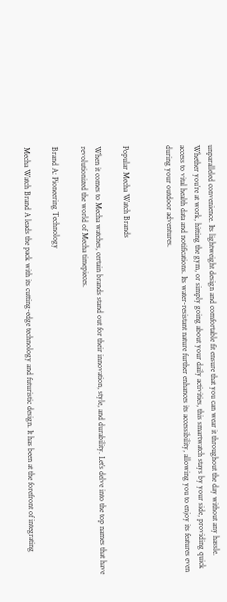unparalleled convenience. Its lightweight design and comfortable fit ensure that you can wear it throughout the day without any hassle. Whether you’re at work, hitting the gym, or simply going about your daily activities, this smartwatch stays by your side, providing quick access to vital health data and notifications. Its water-resistant nature further enhances its accessibility, allowing you to enjoy its features even during your outdoor adventures.


Popular Mecha Watch Brands

When it comes to Mecha watches, certain brands stand out for their innovation, style, and durability. Let’s delve into the top names that have revolutionized the world of Mecha timepieces.

Brand A: Pioneering Technology

Mecha Watch Brand A leads the pack with its cutting-edge technology and futuristic design. It has been at the forefront of integrating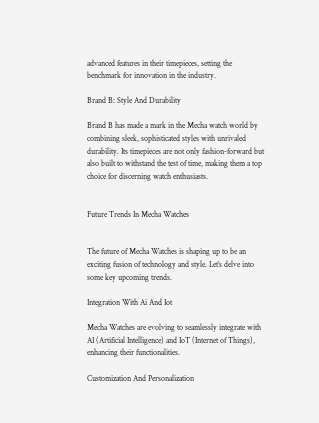advanced features in their timepieces, setting the benchmark for innovation in the industry.

Brand B: Style And Durability

Brand B has made a mark in the Mecha watch world by combining sleek, sophisticated styles with unrivaled durability. Its timepieces are not only fashion-forward but also built to withstand the test of time, making them a top choice for discerning watch enthusiasts.


Future Trends In Mecha Watches


The future of Mecha Watches is shaping up to be an exciting fusion of technology and style. Let’s delve into some key upcoming trends.

Integration With Ai And Iot

Mecha Watches are evolving to seamlessly integrate with AI (Artificial Intelligence) and IoT (Internet of Things), enhancing their functionalities.

Customization And Personalization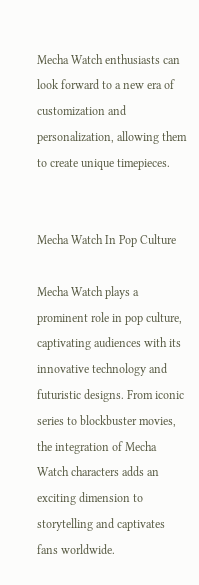Mecha Watch enthusiasts can look forward to a new era of customization and personalization, allowing them to create unique timepieces.


Mecha Watch In Pop Culture

Mecha Watch plays a prominent role in pop culture, captivating audiences with its innovative technology and futuristic designs. From iconic series to blockbuster movies, the integration of Mecha Watch characters adds an exciting dimension to storytelling and captivates fans worldwide.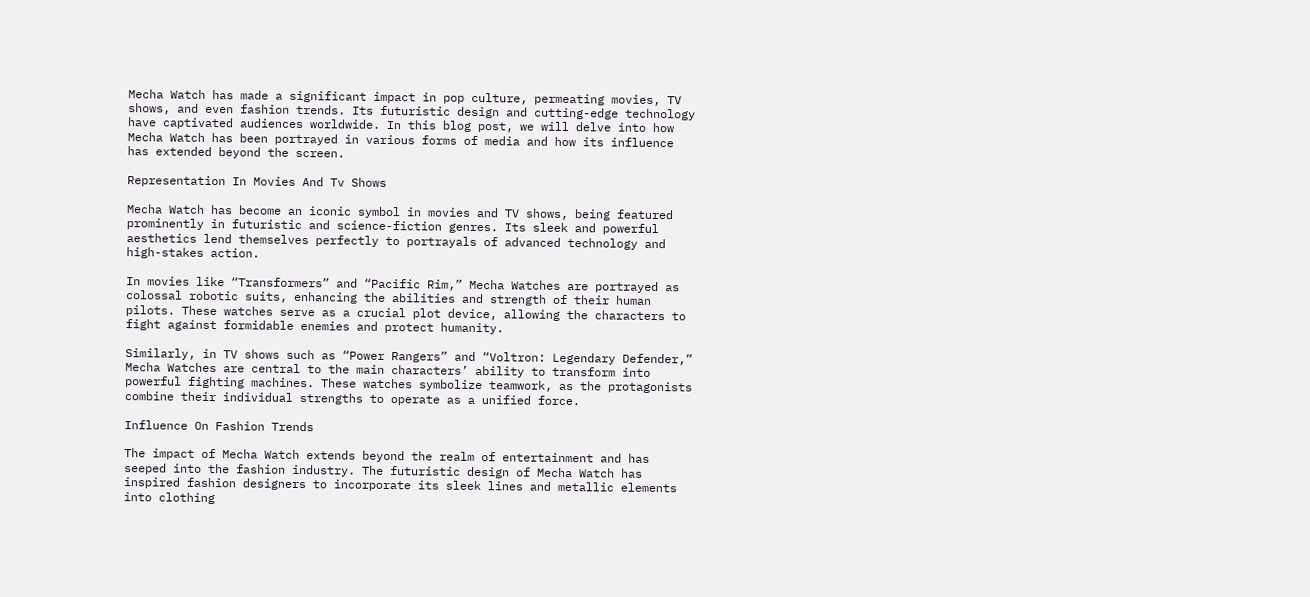Mecha Watch has made a significant impact in pop culture, permeating movies, TV shows, and even fashion trends. Its futuristic design and cutting-edge technology have captivated audiences worldwide. In this blog post, we will delve into how Mecha Watch has been portrayed in various forms of media and how its influence has extended beyond the screen.

Representation In Movies And Tv Shows

Mecha Watch has become an iconic symbol in movies and TV shows, being featured prominently in futuristic and science-fiction genres. Its sleek and powerful aesthetics lend themselves perfectly to portrayals of advanced technology and high-stakes action.

In movies like “Transformers” and “Pacific Rim,” Mecha Watches are portrayed as colossal robotic suits, enhancing the abilities and strength of their human pilots. These watches serve as a crucial plot device, allowing the characters to fight against formidable enemies and protect humanity.

Similarly, in TV shows such as “Power Rangers” and “Voltron: Legendary Defender,” Mecha Watches are central to the main characters’ ability to transform into powerful fighting machines. These watches symbolize teamwork, as the protagonists combine their individual strengths to operate as a unified force.

Influence On Fashion Trends

The impact of Mecha Watch extends beyond the realm of entertainment and has seeped into the fashion industry. The futuristic design of Mecha Watch has inspired fashion designers to incorporate its sleek lines and metallic elements into clothing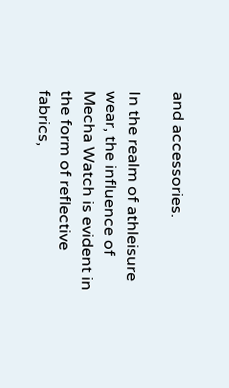and accessories.

In the realm of athleisure wear, the influence of Mecha Watch is evident in the form of reflective fabrics,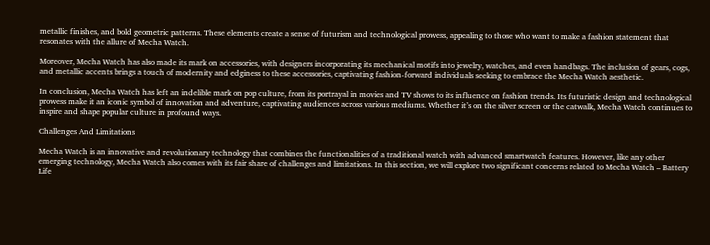metallic finishes, and bold geometric patterns. These elements create a sense of futurism and technological prowess, appealing to those who want to make a fashion statement that resonates with the allure of Mecha Watch.

Moreover, Mecha Watch has also made its mark on accessories, with designers incorporating its mechanical motifs into jewelry, watches, and even handbags. The inclusion of gears, cogs, and metallic accents brings a touch of modernity and edginess to these accessories, captivating fashion-forward individuals seeking to embrace the Mecha Watch aesthetic.

In conclusion, Mecha Watch has left an indelible mark on pop culture, from its portrayal in movies and TV shows to its influence on fashion trends. Its futuristic design and technological prowess make it an iconic symbol of innovation and adventure, captivating audiences across various mediums. Whether it’s on the silver screen or the catwalk, Mecha Watch continues to inspire and shape popular culture in profound ways.

Challenges And Limitations

Mecha Watch is an innovative and revolutionary technology that combines the functionalities of a traditional watch with advanced smartwatch features. However, like any other emerging technology, Mecha Watch also comes with its fair share of challenges and limitations. In this section, we will explore two significant concerns related to Mecha Watch – Battery Life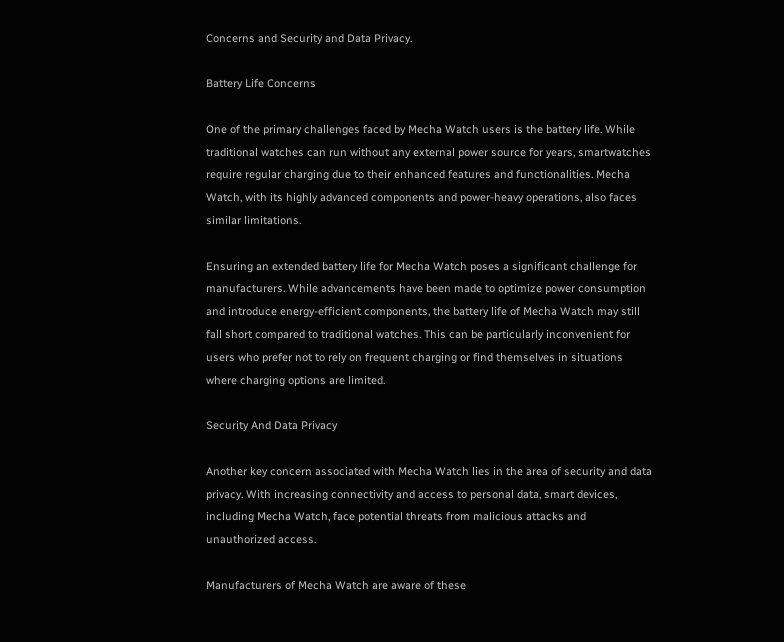Concerns and Security and Data Privacy.

Battery Life Concerns

One of the primary challenges faced by Mecha Watch users is the battery life. While traditional watches can run without any external power source for years, smartwatches require regular charging due to their enhanced features and functionalities. Mecha Watch, with its highly advanced components and power-heavy operations, also faces similar limitations.

Ensuring an extended battery life for Mecha Watch poses a significant challenge for manufacturers. While advancements have been made to optimize power consumption and introduce energy-efficient components, the battery life of Mecha Watch may still fall short compared to traditional watches. This can be particularly inconvenient for users who prefer not to rely on frequent charging or find themselves in situations where charging options are limited.

Security And Data Privacy

Another key concern associated with Mecha Watch lies in the area of security and data privacy. With increasing connectivity and access to personal data, smart devices, including Mecha Watch, face potential threats from malicious attacks and unauthorized access.

Manufacturers of Mecha Watch are aware of these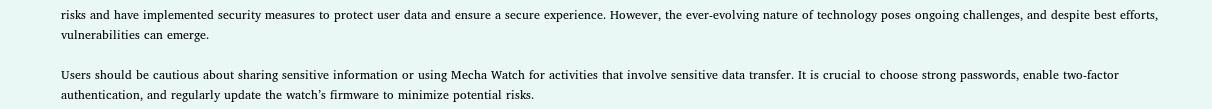risks and have implemented security measures to protect user data and ensure a secure experience. However, the ever-evolving nature of technology poses ongoing challenges, and despite best efforts, vulnerabilities can emerge.

Users should be cautious about sharing sensitive information or using Mecha Watch for activities that involve sensitive data transfer. It is crucial to choose strong passwords, enable two-factor authentication, and regularly update the watch’s firmware to minimize potential risks.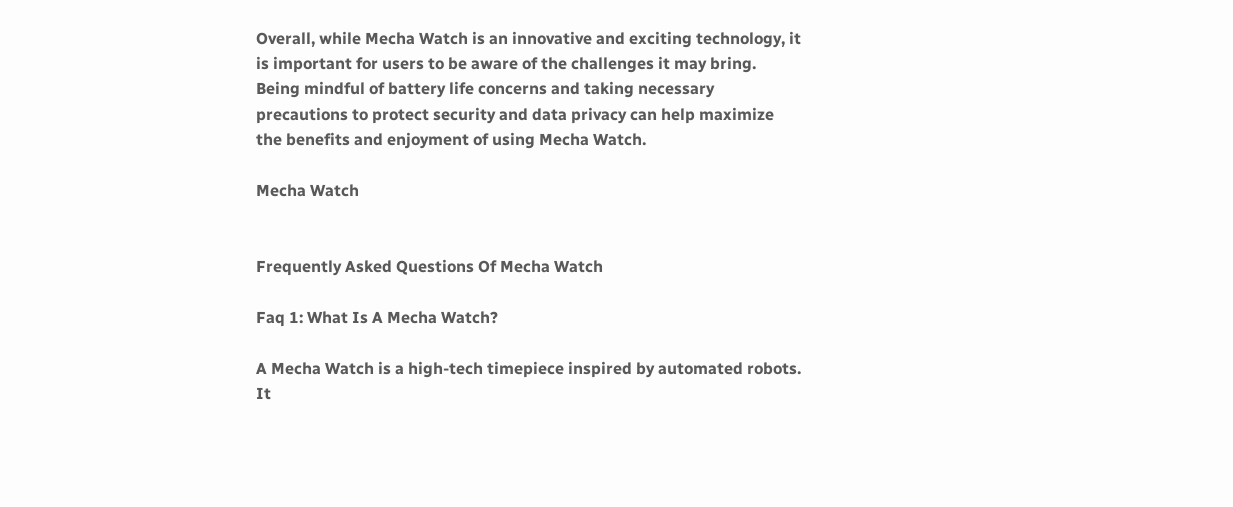Overall, while Mecha Watch is an innovative and exciting technology, it is important for users to be aware of the challenges it may bring. Being mindful of battery life concerns and taking necessary precautions to protect security and data privacy can help maximize the benefits and enjoyment of using Mecha Watch.

Mecha Watch


Frequently Asked Questions Of Mecha Watch

Faq 1: What Is A Mecha Watch?

A Mecha Watch is a high-tech timepiece inspired by automated robots. It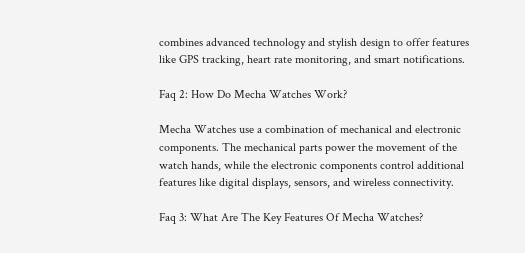combines advanced technology and stylish design to offer features like GPS tracking, heart rate monitoring, and smart notifications.

Faq 2: How Do Mecha Watches Work?

Mecha Watches use a combination of mechanical and electronic components. The mechanical parts power the movement of the watch hands, while the electronic components control additional features like digital displays, sensors, and wireless connectivity.

Faq 3: What Are The Key Features Of Mecha Watches?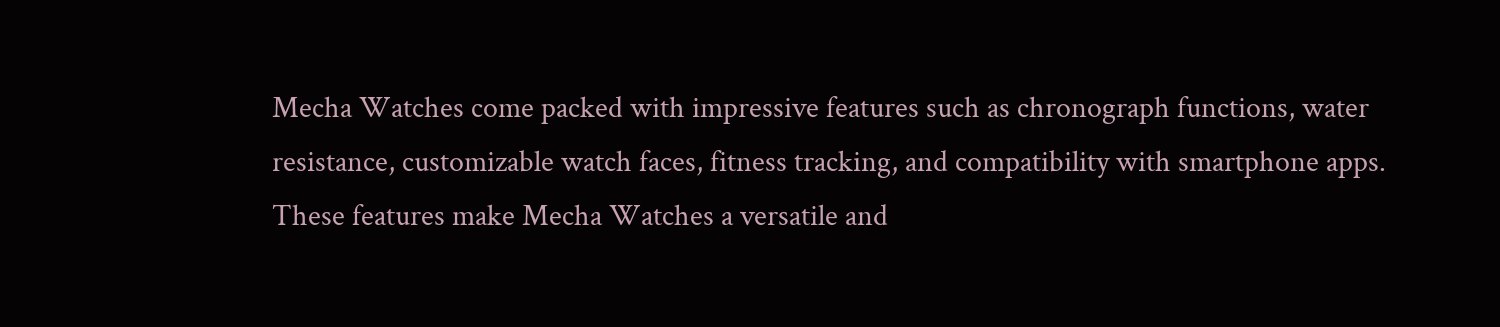Mecha Watches come packed with impressive features such as chronograph functions, water resistance, customizable watch faces, fitness tracking, and compatibility with smartphone apps. These features make Mecha Watches a versatile and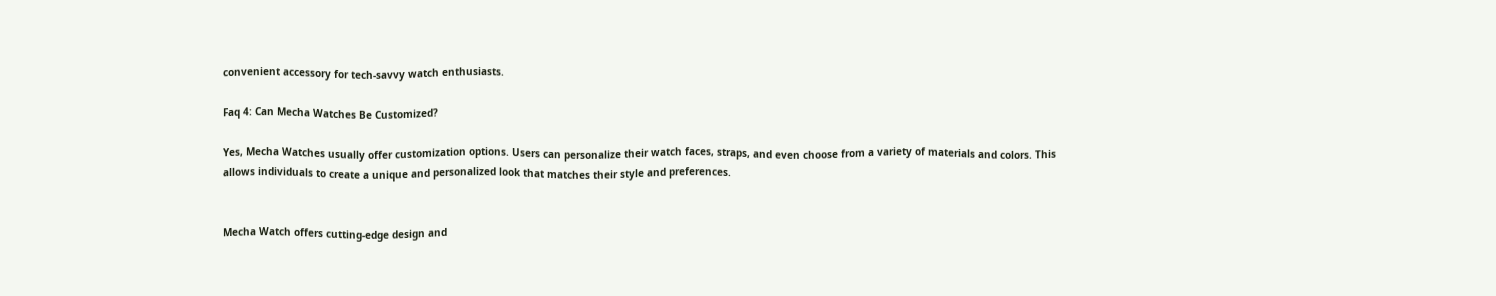convenient accessory for tech-savvy watch enthusiasts.

Faq 4: Can Mecha Watches Be Customized?

Yes, Mecha Watches usually offer customization options. Users can personalize their watch faces, straps, and even choose from a variety of materials and colors. This allows individuals to create a unique and personalized look that matches their style and preferences.


Mecha Watch offers cutting-edge design and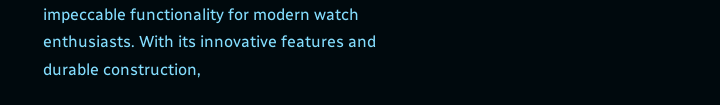impeccable functionality for modern watch enthusiasts. With its innovative features and durable construction,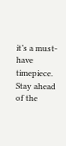it’s a must-have timepiece. Stay ahead of the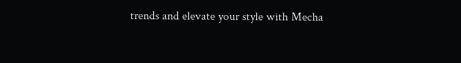trends and elevate your style with Mecha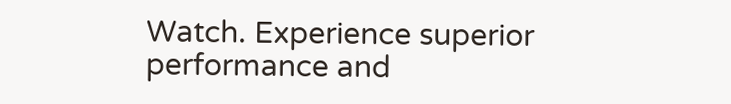Watch. Experience superior performance and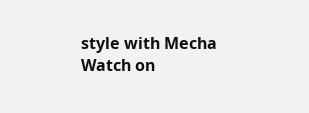style with Mecha Watch on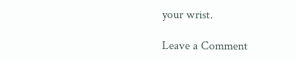your wrist.

Leave a Comment